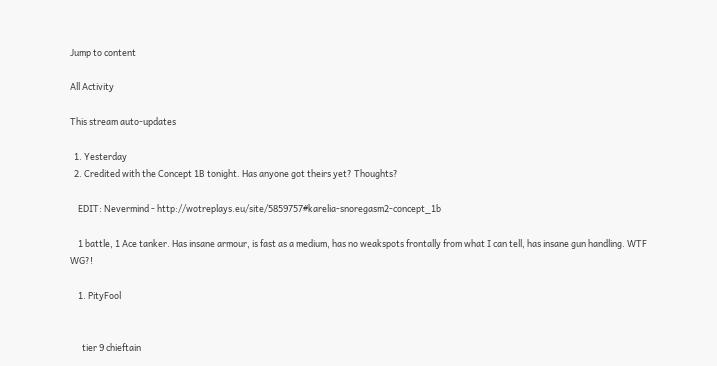Jump to content

All Activity

This stream auto-updates

  1. Yesterday
  2. Credited with the Concept 1B tonight. Has anyone got theirs yet? Thoughts?

    EDIT: Nevermind - http://wotreplays.eu/site/5859757#karelia-snoregasm2-concept_1b

    1 battle, 1 Ace tanker. Has insane armour, is fast as a medium, has no weakspots frontally from what I can tell, has insane gun handling. WTF WG?!

    1. PityFool


      tier 9 chieftain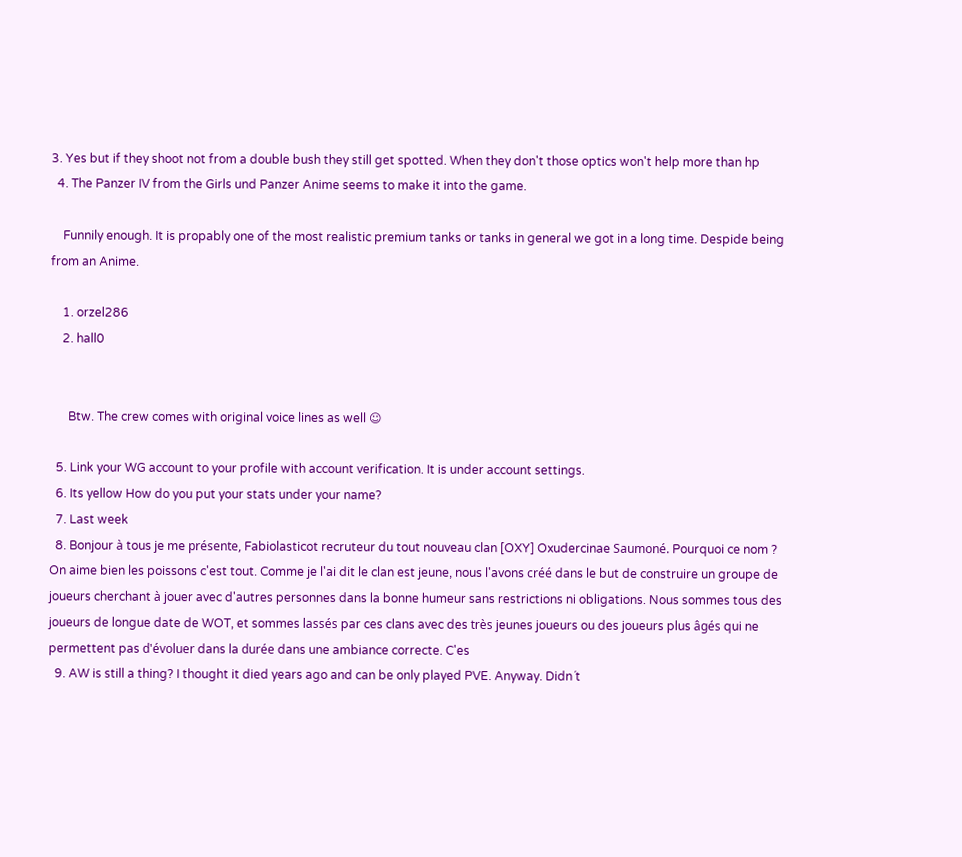3. Yes but if they shoot not from a double bush they still get spotted. When they don't those optics won't help more than hp
  4. The Panzer IV from the Girls und Panzer Anime seems to make it into the game.

    Funnily enough. It is propably one of the most realistic premium tanks or tanks in general we got in a long time. Despide being from an Anime.

    1. orzel286
    2. hall0


      Btw. The crew comes with original voice lines as well ☺

  5. Link your WG account to your profile with account verification. It is under account settings.
  6. Its yellow How do you put your stats under your name?
  7. Last week
  8. Bonjour à tous je me présente, Fabiolasticot recruteur du tout nouveau clan [OXY] Oxudercinae Saumoné. Pourquoi ce nom ? On aime bien les poissons c'est tout. Comme je l'ai dit le clan est jeune, nous l'avons créé dans le but de construire un groupe de joueurs cherchant à jouer avec d'autres personnes dans la bonne humeur sans restrictions ni obligations. Nous sommes tous des joueurs de longue date de WOT, et sommes lassés par ces clans avec des très jeunes joueurs ou des joueurs plus âgés qui ne permettent pas d'évoluer dans la durée dans une ambiance correcte. C'es
  9. AW is still a thing? I thought it died years ago and can be only played PVE. Anyway. Didn´t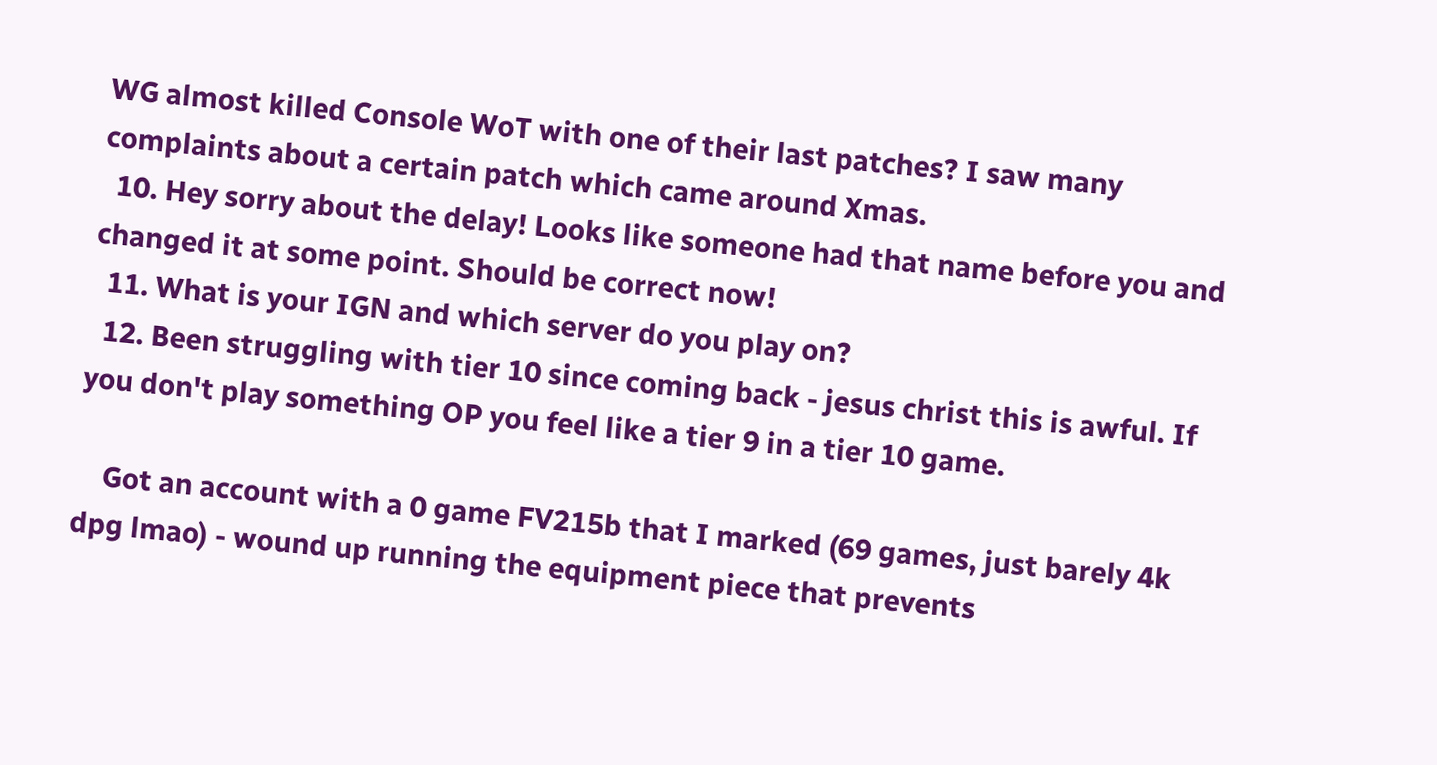WG almost killed Console WoT with one of their last patches? I saw many complaints about a certain patch which came around Xmas.
  10. Hey sorry about the delay! Looks like someone had that name before you and changed it at some point. Should be correct now!
  11. What is your IGN and which server do you play on?
  12. Been struggling with tier 10 since coming back - jesus christ this is awful. If you don't play something OP you feel like a tier 9 in a tier 10 game.

    Got an account with a 0 game FV215b that I marked (69 games, just barely 4k dpg lmao) - wound up running the equipment piece that prevents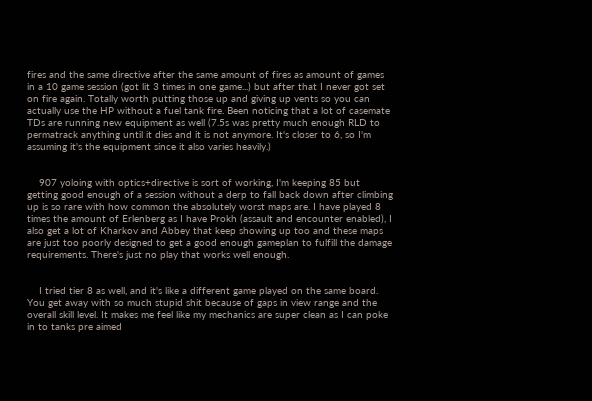fires and the same directive after the same amount of fires as amount of games in a 10 game session (got lit 3 times in one game...) but after that I never got set on fire again. Totally worth putting those up and giving up vents so you can actually use the HP without a fuel tank fire. Been noticing that a lot of casemate TDs are running new equipment as well (7.5s was pretty much enough RLD to permatrack anything until it dies and it is not anymore. It's closer to 6, so I'm assuming it's the equipment since it also varies heavily.)


    907 yoloing with optics+directive is sort of working, I'm keeping 85 but getting good enough of a session without a derp to fall back down after climbing up is so rare with how common the absolutely worst maps are. I have played 8 times the amount of Erlenberg as I have Prokh (assault and encounter enabled), I also get a lot of Kharkov and Abbey that keep showing up too and these maps are just too poorly designed to get a good enough gameplan to fulfill the damage requirements. There's just no play that works well enough.


    I tried tier 8 as well, and it's like a different game played on the same board. You get away with so much stupid shit because of gaps in view range and the overall skill level. It makes me feel like my mechanics are super clean as I can poke in to tanks pre aimed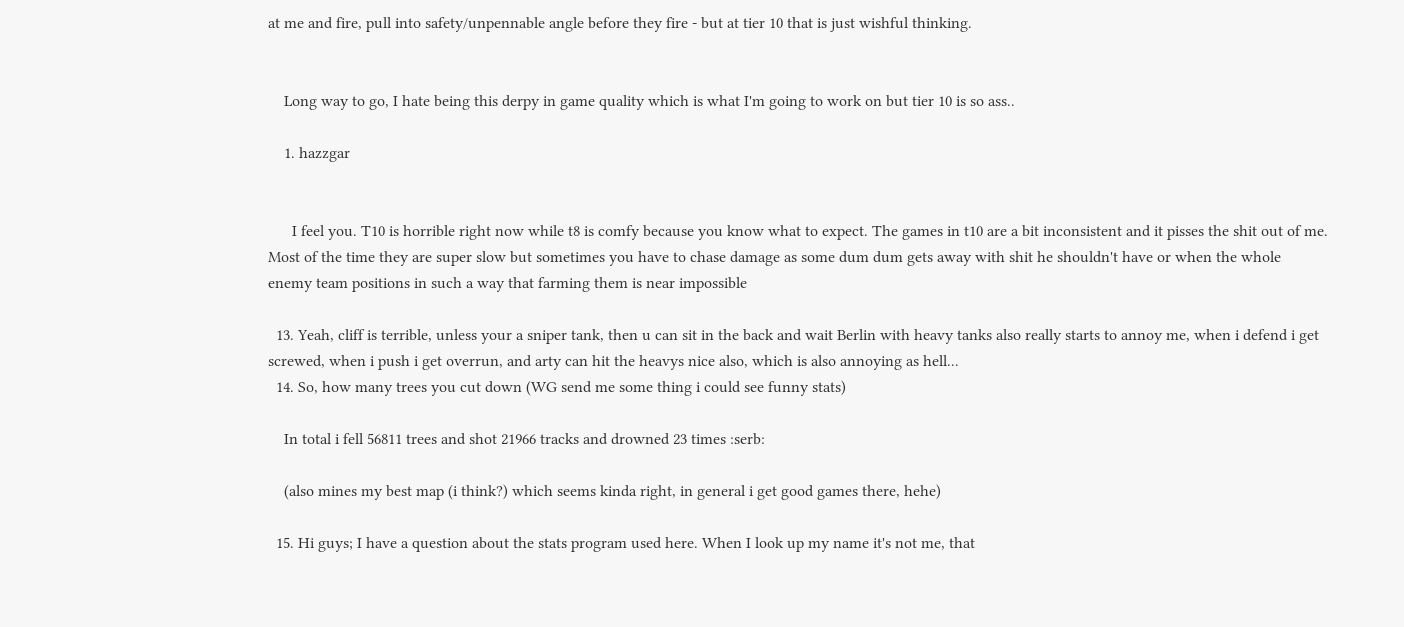at me and fire, pull into safety/unpennable angle before they fire - but at tier 10 that is just wishful thinking.


    Long way to go, I hate being this derpy in game quality which is what I'm going to work on but tier 10 is so ass..

    1. hazzgar


      I feel you. T10 is horrible right now while t8 is comfy because you know what to expect. The games in t10 are a bit inconsistent and it pisses the shit out of me. Most of the time they are super slow but sometimes you have to chase damage as some dum dum gets away with shit he shouldn't have or when the whole  enemy team positions in such a way that farming them is near impossible

  13. Yeah, cliff is terrible, unless your a sniper tank, then u can sit in the back and wait Berlin with heavy tanks also really starts to annoy me, when i defend i get screwed, when i push i get overrun, and arty can hit the heavys nice also, which is also annoying as hell...
  14. So, how many trees you cut down (WG send me some thing i could see funny stats)

    In total i fell 56811 trees and shot 21966 tracks and drowned 23 times :serb:

    (also mines my best map (i think?) which seems kinda right, in general i get good games there, hehe)

  15. Hi guys; I have a question about the stats program used here. When I look up my name it's not me, that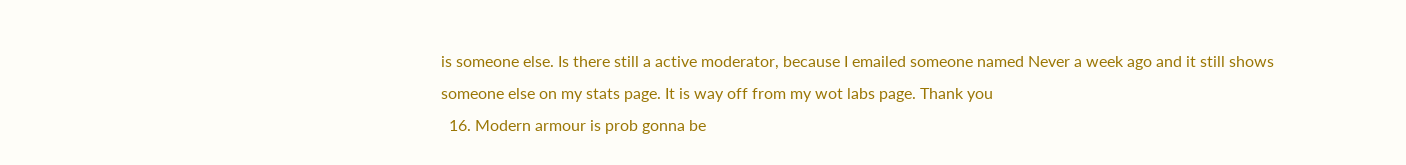is someone else. Is there still a active moderator, because I emailed someone named Never a week ago and it still shows someone else on my stats page. It is way off from my wot labs page. Thank you
  16. Modern armour is prob gonna be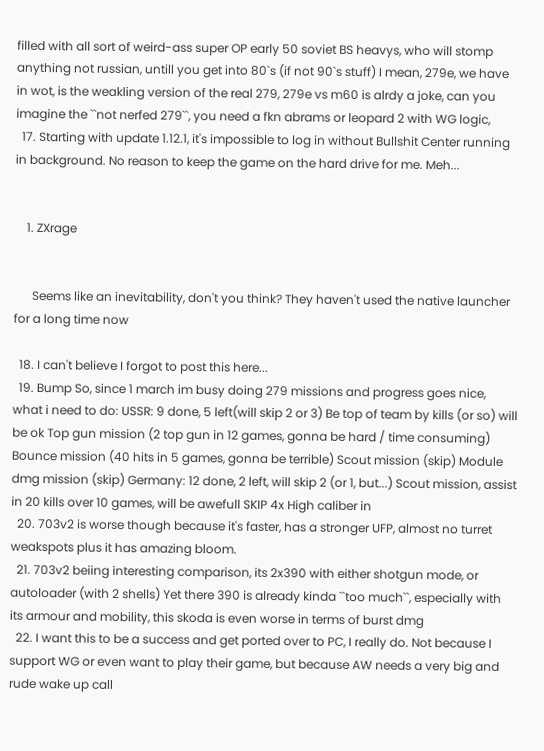filled with all sort of weird-ass super OP early 50 soviet BS heavys, who will stomp anything not russian, untill you get into 80`s (if not 90`s stuff) I mean, 279e, we have in wot, is the weakling version of the real 279, 279e vs m60 is alrdy a joke, can you imagine the ``not nerfed 279``, you need a fkn abrams or leopard 2 with WG logic,
  17. Starting with update 1.12.1, it's impossible to log in without Bullshit Center running in background. No reason to keep the game on the hard drive for me. Meh...


    1. ZXrage


      Seems like an inevitability, don't you think? They haven't used the native launcher for a long time now

  18. I can't believe I forgot to post this here...
  19. Bump So, since 1 march im busy doing 279 missions and progress goes nice, what i need to do: USSR: 9 done, 5 left(will skip 2 or 3) Be top of team by kills (or so) will be ok Top gun mission (2 top gun in 12 games, gonna be hard / time consuming) Bounce mission (40 hits in 5 games, gonna be terrible) Scout mission (skip) Module dmg mission (skip) Germany: 12 done, 2 left, will skip 2 (or 1, but...) Scout mission, assist in 20 kills over 10 games, will be awefull SKIP 4x High caliber in
  20. 703v2 is worse though because it's faster, has a stronger UFP, almost no turret weakspots plus it has amazing bloom.
  21. 703v2 beiing interesting comparison, its 2x390 with either shotgun mode, or autoloader (with 2 shells) Yet there 390 is already kinda ``too much``, especially with its armour and mobility, this skoda is even worse in terms of burst dmg
  22. I want this to be a success and get ported over to PC, I really do. Not because I support WG or even want to play their game, but because AW needs a very big and rude wake up call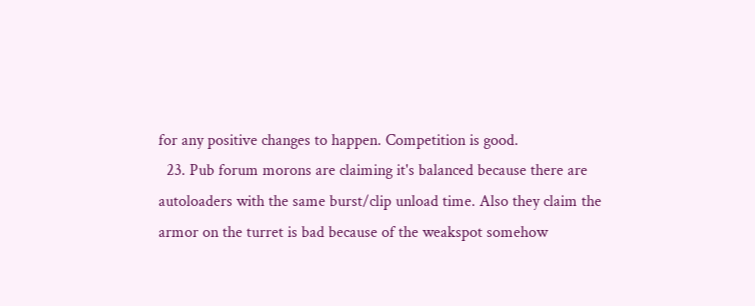for any positive changes to happen. Competition is good.
  23. Pub forum morons are claiming it's balanced because there are autoloaders with the same burst/clip unload time. Also they claim the armor on the turret is bad because of the weakspot somehow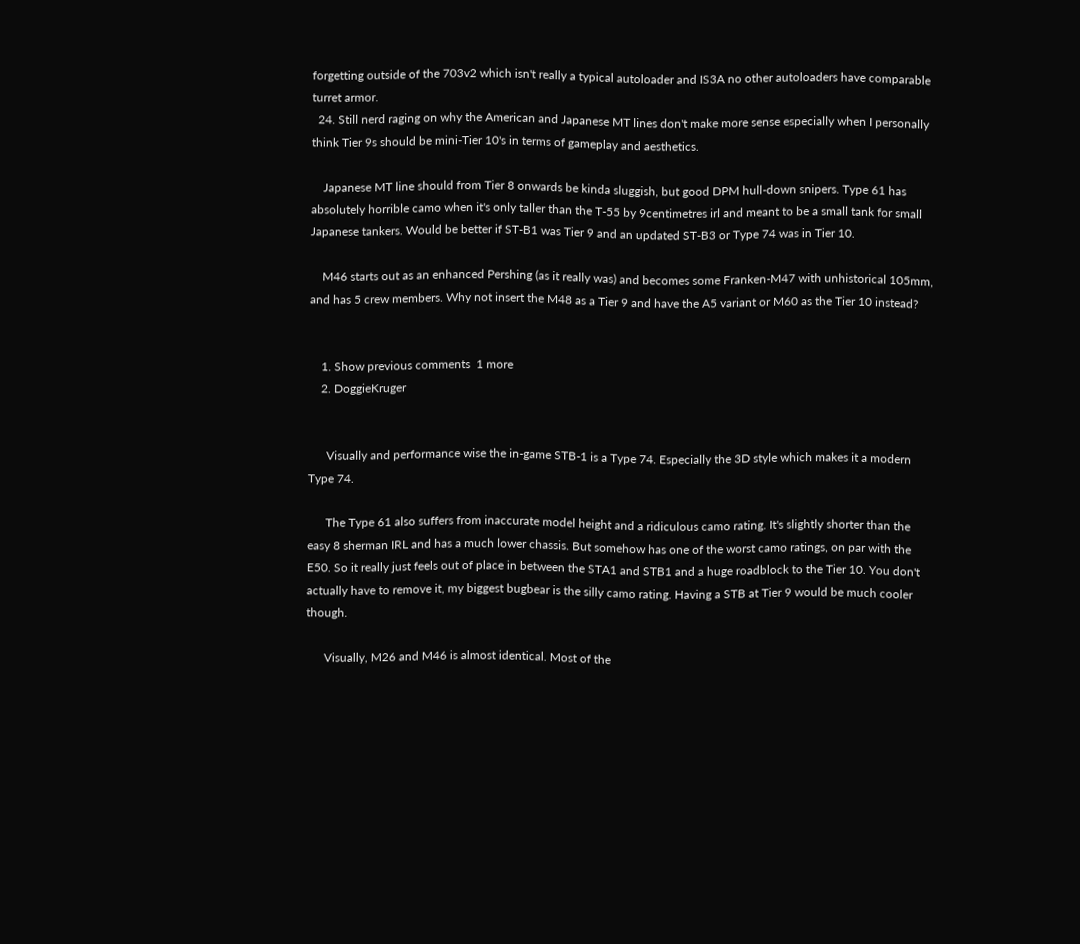forgetting outside of the 703v2 which isn't really a typical autoloader and IS3A no other autoloaders have comparable turret armor.
  24. Still nerd raging on why the American and Japanese MT lines don't make more sense especially when I personally think Tier 9s should be mini-Tier 10's in terms of gameplay and aesthetics.

    Japanese MT line should from Tier 8 onwards be kinda sluggish, but good DPM hull-down snipers. Type 61 has absolutely horrible camo when it's only taller than the T-55 by 9centimetres irl and meant to be a small tank for small Japanese tankers. Would be better if ST-B1 was Tier 9 and an updated ST-B3 or Type 74 was in Tier 10.

    M46 starts out as an enhanced Pershing (as it really was) and becomes some Franken-M47 with unhistorical 105mm, and has 5 crew members. Why not insert the M48 as a Tier 9 and have the A5 variant or M60 as the Tier 10 instead?


    1. Show previous comments  1 more
    2. DoggieKruger


      Visually and performance wise the in-game STB-1 is a Type 74. Especially the 3D style which makes it a modern Type 74.

      The Type 61 also suffers from inaccurate model height and a ridiculous camo rating. It's slightly shorter than the easy 8 sherman IRL and has a much lower chassis. But somehow has one of the worst camo ratings, on par with the E50. So it really just feels out of place in between the STA1 and STB1 and a huge roadblock to the Tier 10. You don't actually have to remove it, my biggest bugbear is the silly camo rating. Having a STB at Tier 9 would be much cooler though.

      Visually, M26 and M46 is almost identical. Most of the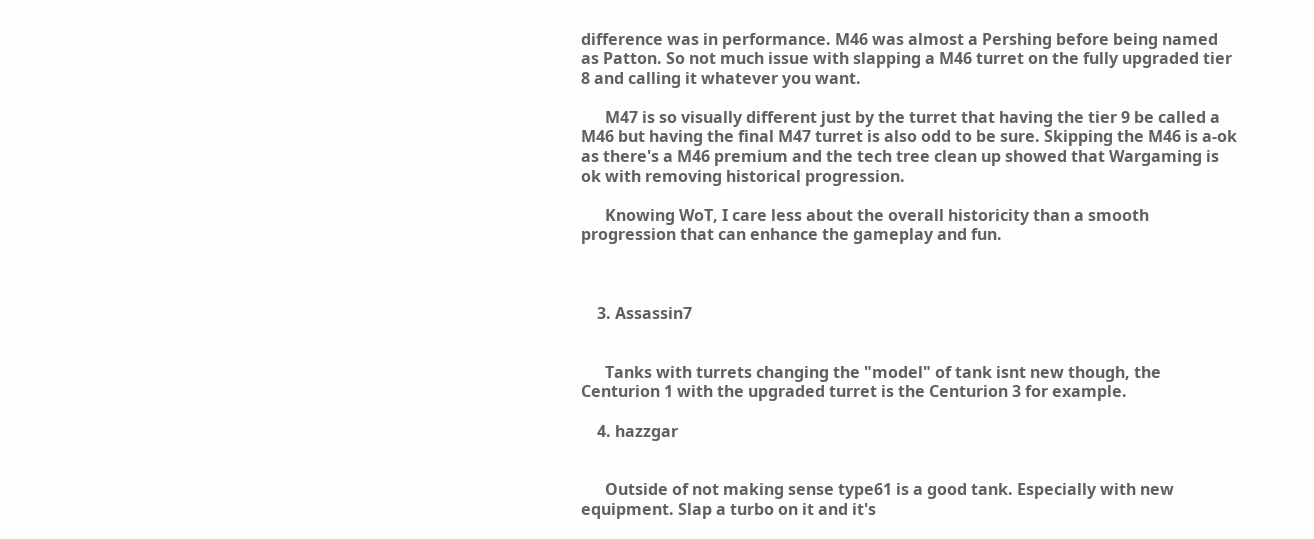difference was in performance. M46 was almost a Pershing before being named as Patton. So not much issue with slapping a M46 turret on the fully upgraded tier 8 and calling it whatever you want.

      M47 is so visually different just by the turret that having the tier 9 be called a M46 but having the final M47 turret is also odd to be sure. Skipping the M46 is a-ok as there's a M46 premium and the tech tree clean up showed that Wargaming is ok with removing historical progression.

      Knowing WoT, I care less about the overall historicity than a smooth progression that can enhance the gameplay and fun.



    3. Assassin7


      Tanks with turrets changing the "model" of tank isnt new though, the Centurion 1 with the upgraded turret is the Centurion 3 for example.

    4. hazzgar


      Outside of not making sense type61 is a good tank. Especially with new equipment. Slap a turbo on it and it's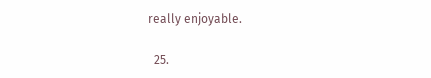really enjoyable.

  25.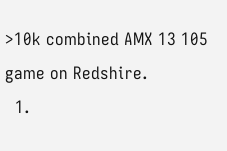>10k combined AMX 13 105 game on Redshire.
  1.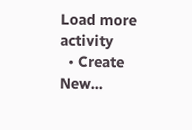Load more activity
  • Create New...